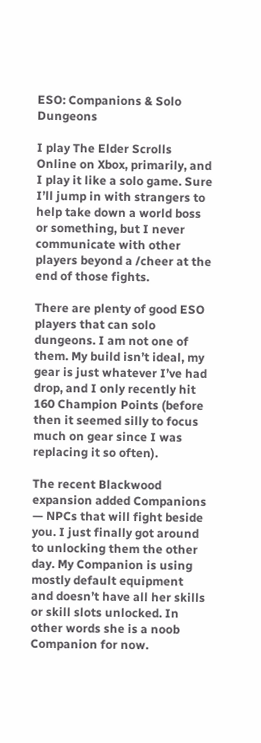ESO: Companions & Solo Dungeons

I play The Elder Scrolls Online on Xbox, primarily, and I play it like a solo game. Sure I’ll jump in with strangers to help take down a world boss or something, but I never communicate with other players beyond a /cheer at the end of those fights.

There are plenty of good ESO players that can solo dungeons. I am not one of them. My build isn’t ideal, my gear is just whatever I’ve had drop, and I only recently hit 160 Champion Points (before then it seemed silly to focus much on gear since I was replacing it so often).

The recent Blackwood expansion added Companions — NPCs that will fight beside you. I just finally got around to unlocking them the other day. My Companion is using mostly default equipment and doesn’t have all her skills or skill slots unlocked. In other words she is a noob Companion for now.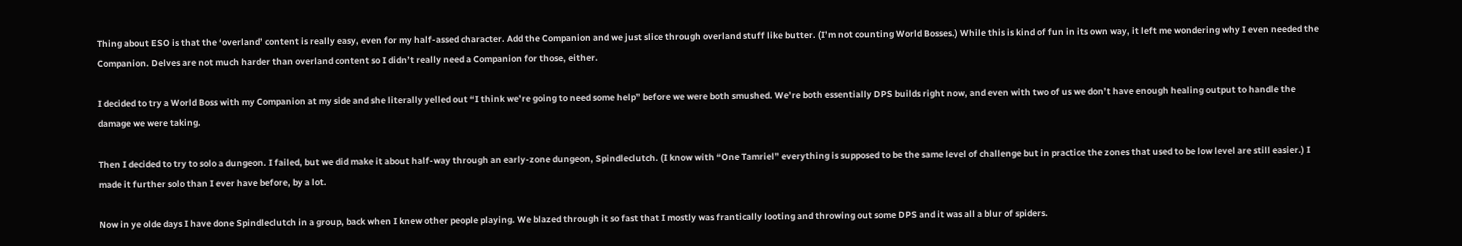Thing about ESO is that the ‘overland’ content is really easy, even for my half-assed character. Add the Companion and we just slice through overland stuff like butter. (I’m not counting World Bosses.) While this is kind of fun in its own way, it left me wondering why I even needed the Companion. Delves are not much harder than overland content so I didn’t really need a Companion for those, either.

I decided to try a World Boss with my Companion at my side and she literally yelled out “I think we’re going to need some help” before we were both smushed. We’re both essentially DPS builds right now, and even with two of us we don’t have enough healing output to handle the damage we were taking.

Then I decided to try to solo a dungeon. I failed, but we did make it about half-way through an early-zone dungeon, Spindleclutch. (I know with “One Tamriel” everything is supposed to be the same level of challenge but in practice the zones that used to be low level are still easier.) I made it further solo than I ever have before, by a lot.

Now in ye olde days I have done Spindleclutch in a group, back when I knew other people playing. We blazed through it so fast that I mostly was frantically looting and throwing out some DPS and it was all a blur of spiders.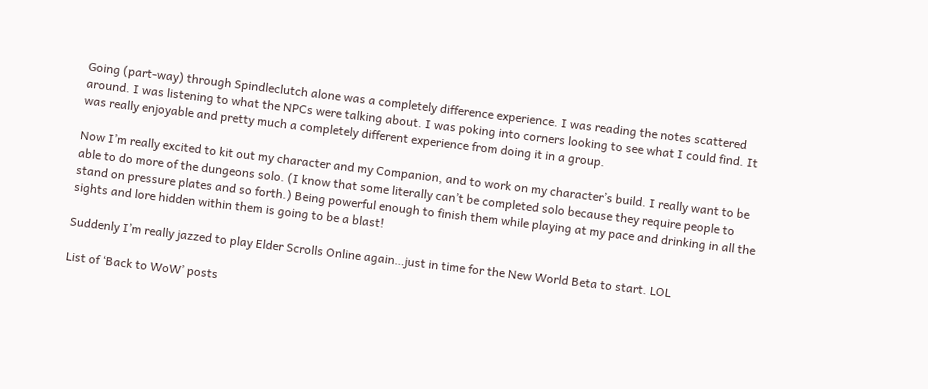Going (part-way) through Spindleclutch alone was a completely difference experience. I was reading the notes scattered around. I was listening to what the NPCs were talking about. I was poking into corners looking to see what I could find. It was really enjoyable and pretty much a completely different experience from doing it in a group.

Now I’m really excited to kit out my character and my Companion, and to work on my character’s build. I really want to be able to do more of the dungeons solo. (I know that some literally can’t be completed solo because they require people to stand on pressure plates and so forth.) Being powerful enough to finish them while playing at my pace and drinking in all the sights and lore hidden within them is going to be a blast!

Suddenly I’m really jazzed to play Elder Scrolls Online again…just in time for the New World Beta to start. LOL

List of ‘Back to WoW’ posts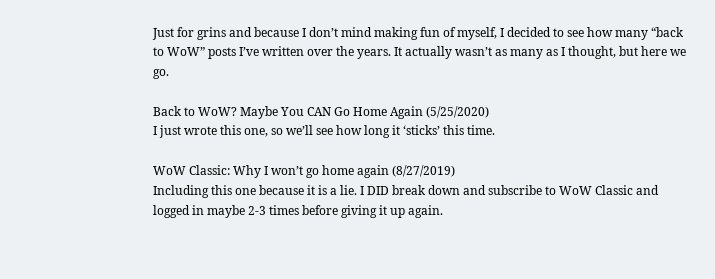Just for grins and because I don’t mind making fun of myself, I decided to see how many “back to WoW” posts I’ve written over the years. It actually wasn’t as many as I thought, but here we go.

Back to WoW? Maybe You CAN Go Home Again (5/25/2020)
I just wrote this one, so we’ll see how long it ‘sticks’ this time.

WoW Classic: Why I won’t go home again (8/27/2019)
Including this one because it is a lie. I DID break down and subscribe to WoW Classic and logged in maybe 2-3 times before giving it up again.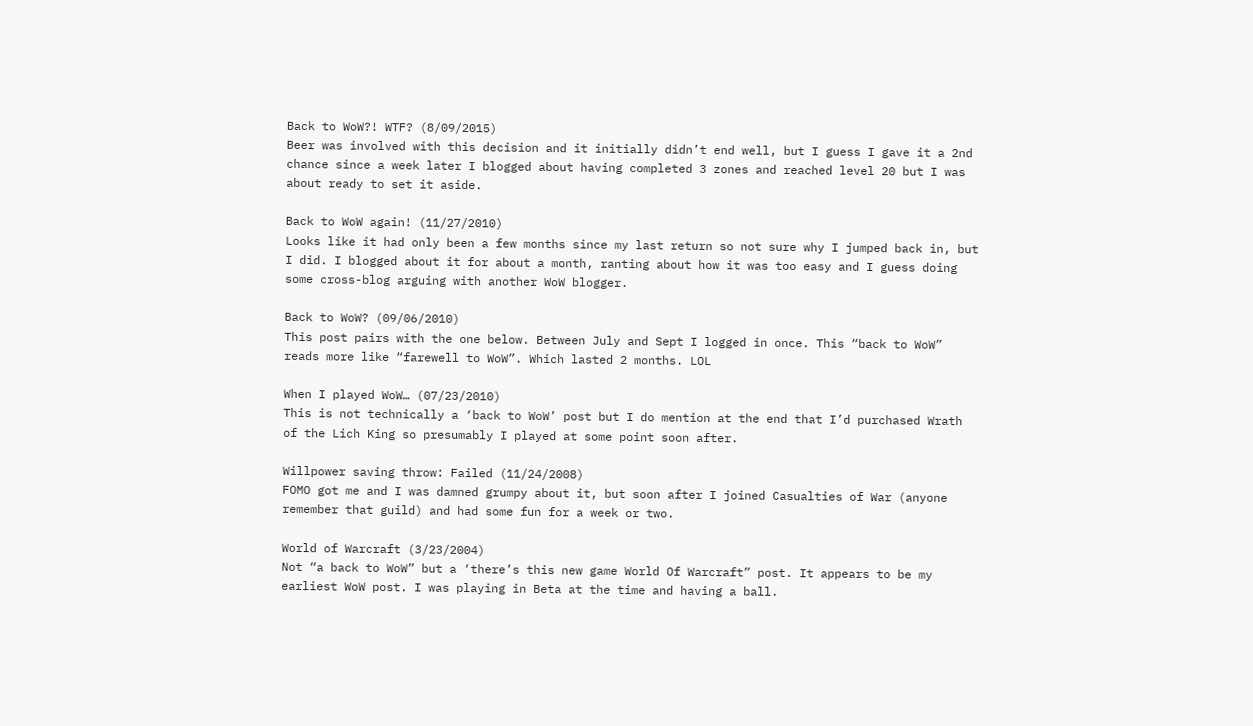Back to WoW?! WTF? (8/09/2015)
Beer was involved with this decision and it initially didn’t end well, but I guess I gave it a 2nd chance since a week later I blogged about having completed 3 zones and reached level 20 but I was about ready to set it aside.

Back to WoW again! (11/27/2010)
Looks like it had only been a few months since my last return so not sure why I jumped back in, but I did. I blogged about it for about a month, ranting about how it was too easy and I guess doing some cross-blog arguing with another WoW blogger.

Back to WoW? (09/06/2010)
This post pairs with the one below. Between July and Sept I logged in once. This “back to WoW” reads more like “farewell to WoW”. Which lasted 2 months. LOL

When I played WoW… (07/23/2010)
This is not technically a ‘back to WoW’ post but I do mention at the end that I’d purchased Wrath of the Lich King so presumably I played at some point soon after.

Willpower saving throw: Failed (11/24/2008)
FOMO got me and I was damned grumpy about it, but soon after I joined Casualties of War (anyone remember that guild) and had some fun for a week or two.

World of Warcraft (3/23/2004)
Not “a back to WoW” but a ‘there’s this new game World Of Warcraft” post. It appears to be my earliest WoW post. I was playing in Beta at the time and having a ball.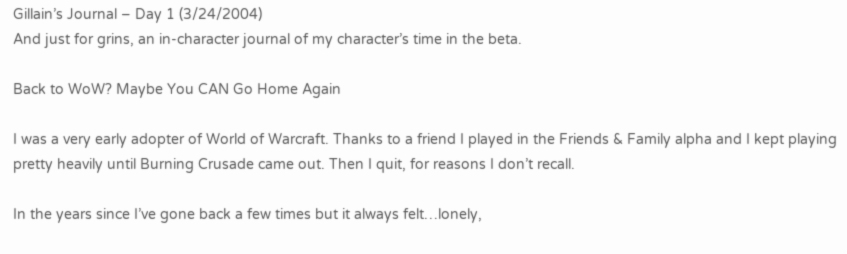Gillain’s Journal – Day 1 (3/24/2004)
And just for grins, an in-character journal of my character’s time in the beta.

Back to WoW? Maybe You CAN Go Home Again

I was a very early adopter of World of Warcraft. Thanks to a friend I played in the Friends & Family alpha and I kept playing pretty heavily until Burning Crusade came out. Then I quit, for reasons I don’t recall.

In the years since I’ve gone back a few times but it always felt…lonely,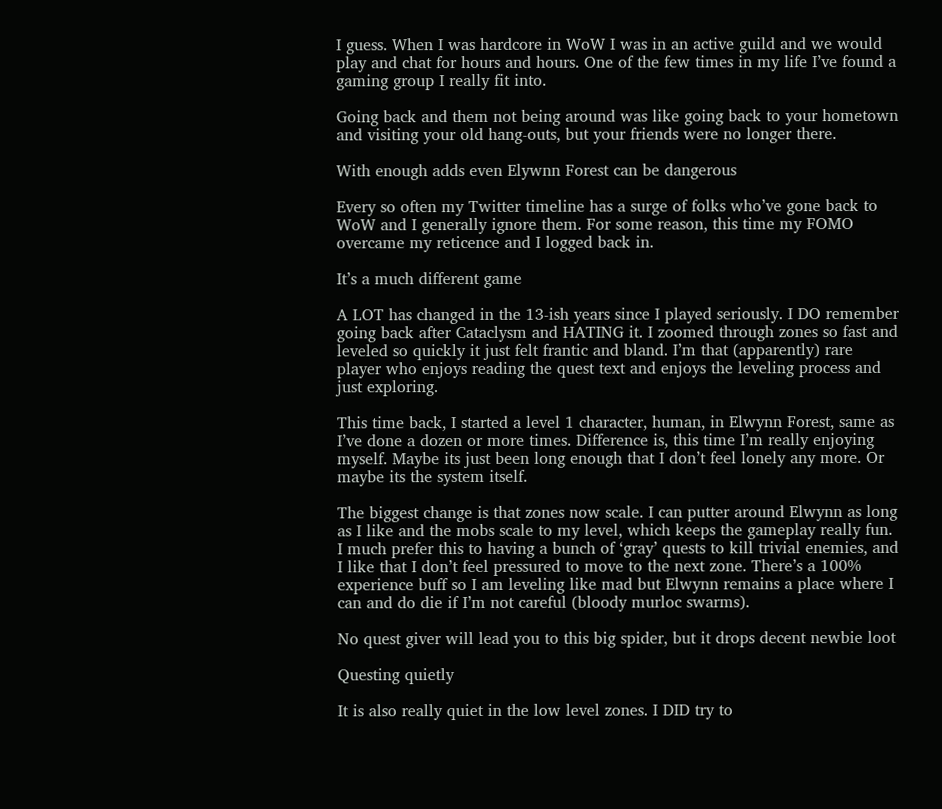I guess. When I was hardcore in WoW I was in an active guild and we would play and chat for hours and hours. One of the few times in my life I’ve found a gaming group I really fit into.

Going back and them not being around was like going back to your hometown and visiting your old hang-outs, but your friends were no longer there.

With enough adds even Elywnn Forest can be dangerous

Every so often my Twitter timeline has a surge of folks who’ve gone back to WoW and I generally ignore them. For some reason, this time my FOMO overcame my reticence and I logged back in.

It’s a much different game

A LOT has changed in the 13-ish years since I played seriously. I DO remember going back after Cataclysm and HATING it. I zoomed through zones so fast and leveled so quickly it just felt frantic and bland. I’m that (apparently) rare player who enjoys reading the quest text and enjoys the leveling process and just exploring.

This time back, I started a level 1 character, human, in Elwynn Forest, same as I’ve done a dozen or more times. Difference is, this time I’m really enjoying myself. Maybe its just been long enough that I don’t feel lonely any more. Or maybe its the system itself.

The biggest change is that zones now scale. I can putter around Elwynn as long as I like and the mobs scale to my level, which keeps the gameplay really fun. I much prefer this to having a bunch of ‘gray’ quests to kill trivial enemies, and I like that I don’t feel pressured to move to the next zone. There’s a 100% experience buff so I am leveling like mad but Elwynn remains a place where I can and do die if I’m not careful (bloody murloc swarms).

No quest giver will lead you to this big spider, but it drops decent newbie loot

Questing quietly

It is also really quiet in the low level zones. I DID try to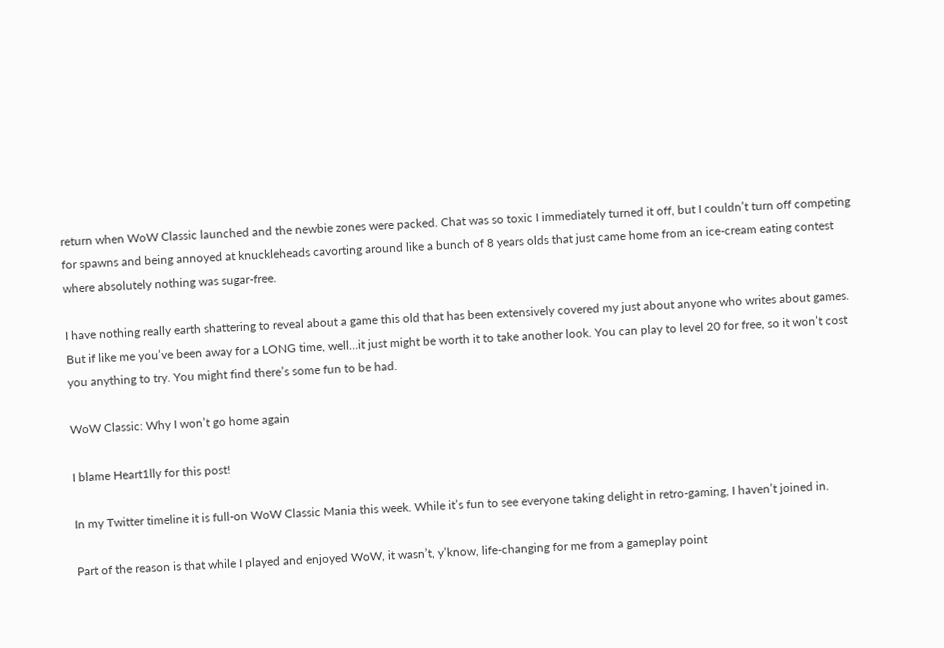return when WoW Classic launched and the newbie zones were packed. Chat was so toxic I immediately turned it off, but I couldn’t turn off competing for spawns and being annoyed at knuckleheads cavorting around like a bunch of 8 years olds that just came home from an ice-cream eating contest where absolutely nothing was sugar-free.

I have nothing really earth shattering to reveal about a game this old that has been extensively covered my just about anyone who writes about games. But if like me you’ve been away for a LONG time, well…it just might be worth it to take another look. You can play to level 20 for free, so it won’t cost you anything to try. You might find there’s some fun to be had.

WoW Classic: Why I won’t go home again

I blame Heart1lly for this post!

In my Twitter timeline it is full-on WoW Classic Mania this week. While it’s fun to see everyone taking delight in retro-gaming, I haven’t joined in.

Part of the reason is that while I played and enjoyed WoW, it wasn’t, y’know, life-changing for me from a gameplay point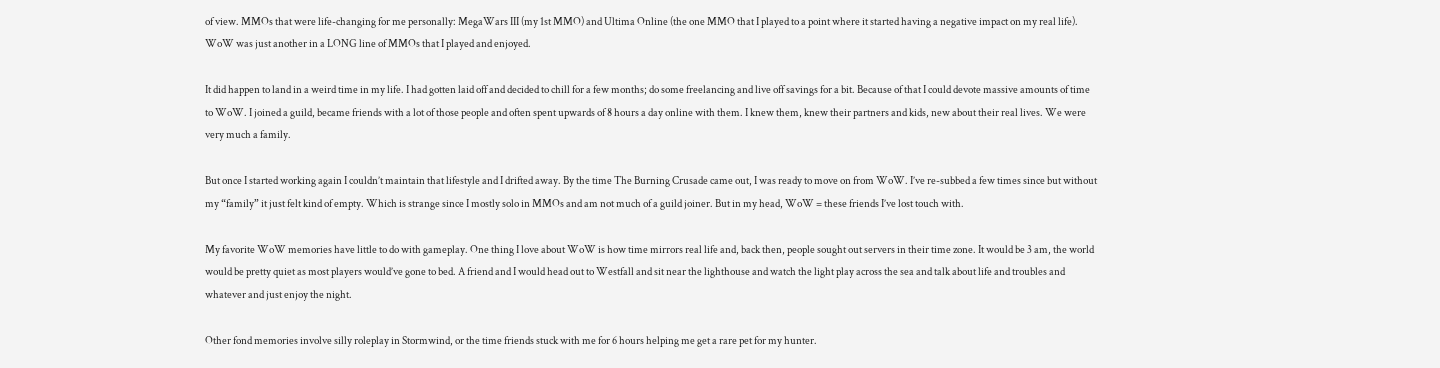of view. MMOs that were life-changing for me personally: MegaWars III (my 1st MMO) and Ultima Online (the one MMO that I played to a point where it started having a negative impact on my real life). WoW was just another in a LONG line of MMOs that I played and enjoyed.

It did happen to land in a weird time in my life. I had gotten laid off and decided to chill for a few months; do some freelancing and live off savings for a bit. Because of that I could devote massive amounts of time to WoW. I joined a guild, became friends with a lot of those people and often spent upwards of 8 hours a day online with them. I knew them, knew their partners and kids, new about their real lives. We were very much a family.

But once I started working again I couldn’t maintain that lifestyle and I drifted away. By the time The Burning Crusade came out, I was ready to move on from WoW. I’ve re-subbed a few times since but without my “family” it just felt kind of empty. Which is strange since I mostly solo in MMOs and am not much of a guild joiner. But in my head, WoW = these friends I’ve lost touch with.

My favorite WoW memories have little to do with gameplay. One thing I love about WoW is how time mirrors real life and, back then, people sought out servers in their time zone. It would be 3 am, the world would be pretty quiet as most players would’ve gone to bed. A friend and I would head out to Westfall and sit near the lighthouse and watch the light play across the sea and talk about life and troubles and whatever and just enjoy the night.

Other fond memories involve silly roleplay in Stormwind, or the time friends stuck with me for 6 hours helping me get a rare pet for my hunter.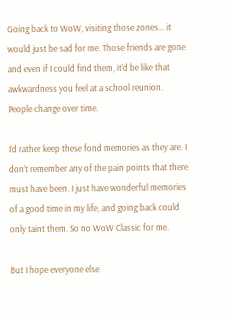Going back to WoW, visiting those zones… it would just be sad for me. Those friends are gone and even if I could find them, it’d be like that awkwardness you feel at a school reunion. People change over time.

I’d rather keep these fond memories as they are. I don’t remember any of the pain points that there must have been. I just have wonderful memories of a good time in my life, and going back could only taint them. So no WoW Classic for me.

But I hope everyone else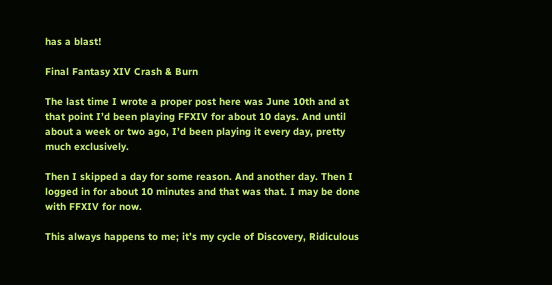has a blast!

Final Fantasy XIV Crash & Burn

The last time I wrote a proper post here was June 10th and at that point I’d been playing FFXIV for about 10 days. And until about a week or two ago, I’d been playing it every day, pretty much exclusively.

Then I skipped a day for some reason. And another day. Then I logged in for about 10 minutes and that was that. I may be done with FFXIV for now.

This always happens to me; it’s my cycle of Discovery, Ridiculous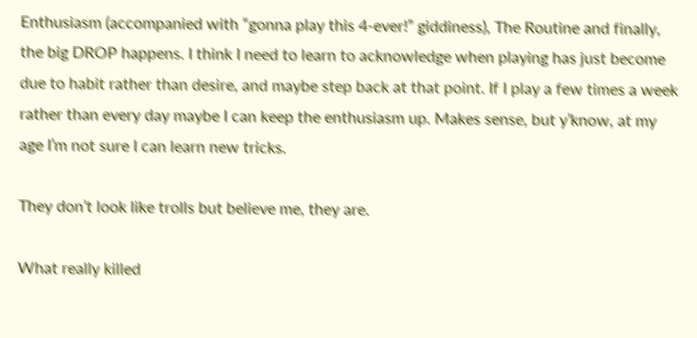Enthusiasm (accompanied with “gonna play this 4-ever!” giddiness), The Routine and finally, the big DROP happens. I think I need to learn to acknowledge when playing has just become due to habit rather than desire, and maybe step back at that point. If I play a few times a week rather than every day maybe I can keep the enthusiasm up. Makes sense, but y’know, at my age I’m not sure I can learn new tricks.

They don’t look like trolls but believe me, they are.

What really killed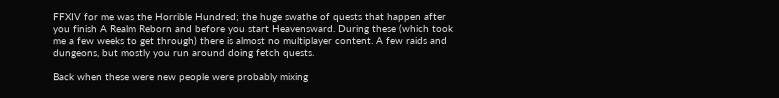FFXIV for me was the Horrible Hundred; the huge swathe of quests that happen after you finish A Realm Reborn and before you start Heavensward. During these (which took me a few weeks to get through) there is almost no multiplayer content. A few raids and dungeons, but mostly you run around doing fetch quests.

Back when these were new people were probably mixing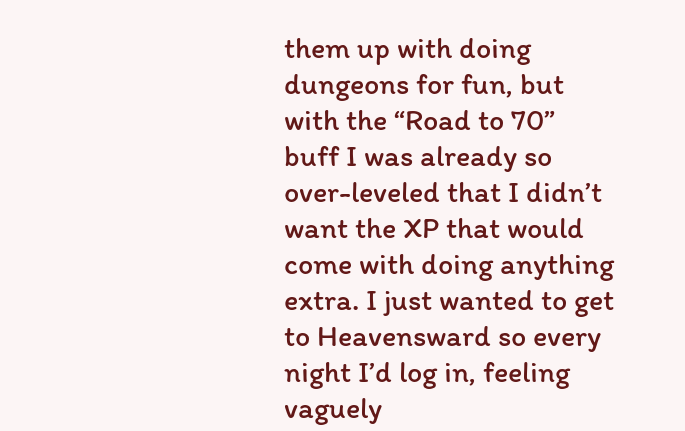them up with doing dungeons for fun, but with the “Road to 70” buff I was already so over-leveled that I didn’t want the XP that would come with doing anything extra. I just wanted to get to Heavensward so every night I’d log in, feeling vaguely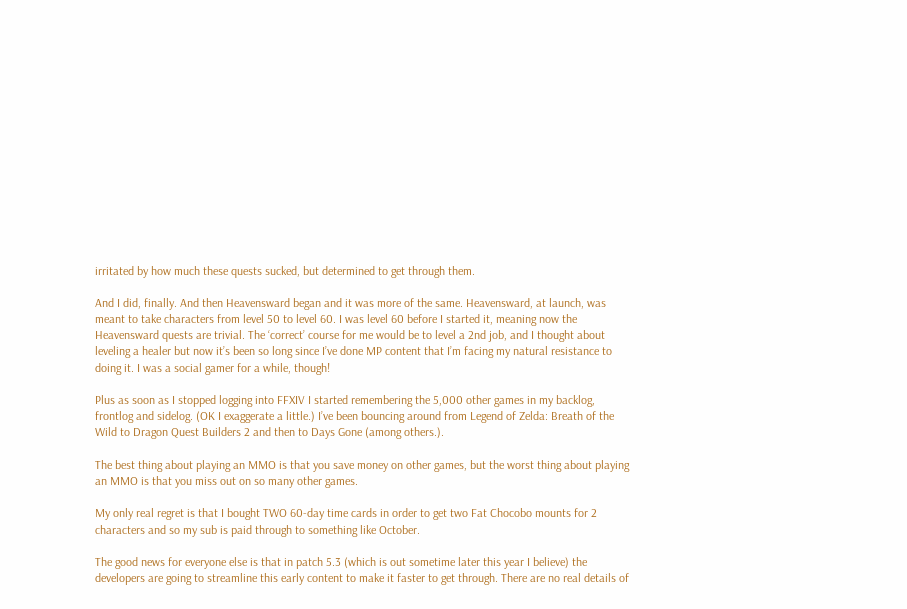irritated by how much these quests sucked, but determined to get through them.

And I did, finally. And then Heavensward began and it was more of the same. Heavensward, at launch, was meant to take characters from level 50 to level 60. I was level 60 before I started it, meaning now the Heavensward quests are trivial. The ‘correct’ course for me would be to level a 2nd job, and I thought about leveling a healer but now it’s been so long since I’ve done MP content that I’m facing my natural resistance to doing it. I was a social gamer for a while, though!

Plus as soon as I stopped logging into FFXIV I started remembering the 5,000 other games in my backlog, frontlog and sidelog. (OK I exaggerate a little.) I’ve been bouncing around from Legend of Zelda: Breath of the Wild to Dragon Quest Builders 2 and then to Days Gone (among others.).

The best thing about playing an MMO is that you save money on other games, but the worst thing about playing an MMO is that you miss out on so many other games.

My only real regret is that I bought TWO 60-day time cards in order to get two Fat Chocobo mounts for 2 characters and so my sub is paid through to something like October.

The good news for everyone else is that in patch 5.3 (which is out sometime later this year I believe) the developers are going to streamline this early content to make it faster to get through. There are no real details of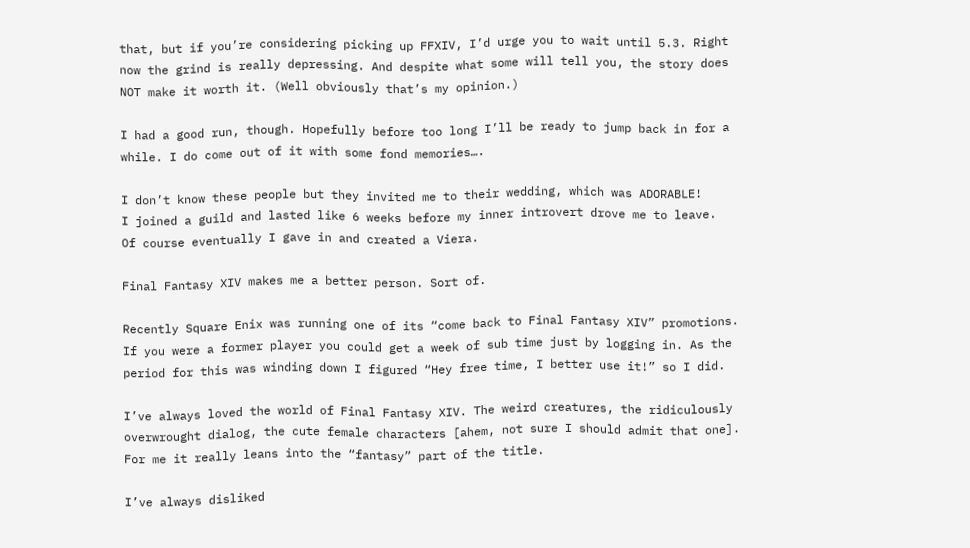that, but if you’re considering picking up FFXIV, I’d urge you to wait until 5.3. Right now the grind is really depressing. And despite what some will tell you, the story does NOT make it worth it. (Well obviously that’s my opinion.)

I had a good run, though. Hopefully before too long I’ll be ready to jump back in for a while. I do come out of it with some fond memories….

I don’t know these people but they invited me to their wedding, which was ADORABLE!
I joined a guild and lasted like 6 weeks before my inner introvert drove me to leave.
Of course eventually I gave in and created a Viera.

Final Fantasy XIV makes me a better person. Sort of.

Recently Square Enix was running one of its “come back to Final Fantasy XIV” promotions. If you were a former player you could get a week of sub time just by logging in. As the period for this was winding down I figured “Hey free time, I better use it!” so I did.

I’ve always loved the world of Final Fantasy XIV. The weird creatures, the ridiculously overwrought dialog, the cute female characters [ahem, not sure I should admit that one]. For me it really leans into the “fantasy” part of the title.

I’ve always disliked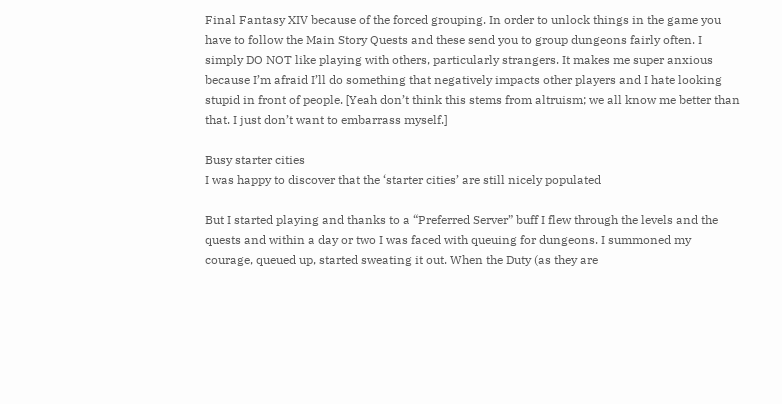Final Fantasy XIV because of the forced grouping. In order to unlock things in the game you have to follow the Main Story Quests and these send you to group dungeons fairly often. I simply DO NOT like playing with others, particularly strangers. It makes me super anxious because I’m afraid I’ll do something that negatively impacts other players and I hate looking stupid in front of people. [Yeah don’t think this stems from altruism; we all know me better than that. I just don’t want to embarrass myself.]

Busy starter cities
I was happy to discover that the ‘starter cities’ are still nicely populated

But I started playing and thanks to a “Preferred Server” buff I flew through the levels and the quests and within a day or two I was faced with queuing for dungeons. I summoned my courage, queued up, started sweating it out. When the Duty (as they are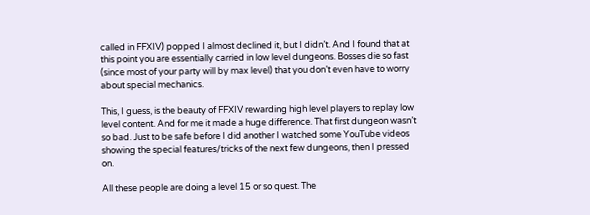called in FFXIV) popped I almost declined it, but I didn’t. And I found that at this point you are essentially carried in low level dungeons. Bosses die so fast (since most of your party will by max level) that you don’t even have to worry about special mechanics.

This, I guess, is the beauty of FFXIV rewarding high level players to replay low level content. And for me it made a huge difference. That first dungeon wasn’t so bad. Just to be safe before I did another I watched some YouTube videos showing the special features/tricks of the next few dungeons, then I pressed on.

All these people are doing a level 15 or so quest. The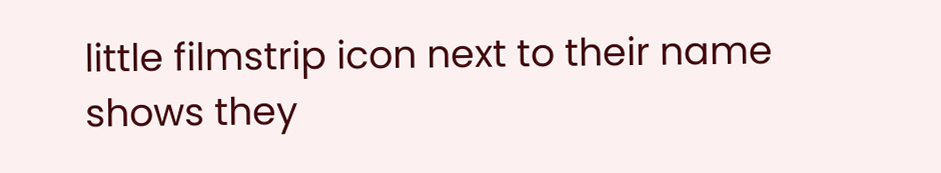little filmstrip icon next to their name shows they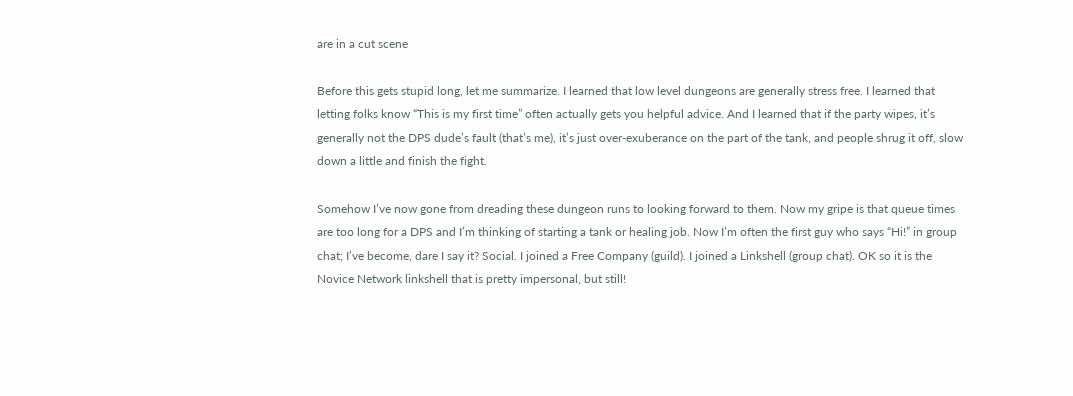are in a cut scene

Before this gets stupid long, let me summarize. I learned that low level dungeons are generally stress free. I learned that letting folks know “This is my first time” often actually gets you helpful advice. And I learned that if the party wipes, it’s generally not the DPS dude’s fault (that’s me), it’s just over-exuberance on the part of the tank, and people shrug it off, slow down a little and finish the fight.

Somehow I’ve now gone from dreading these dungeon runs to looking forward to them. Now my gripe is that queue times are too long for a DPS and I’m thinking of starting a tank or healing job. Now I’m often the first guy who says “Hi!” in group chat; I’ve become, dare I say it? Social. I joined a Free Company (guild). I joined a Linkshell (group chat). OK so it is the Novice Network linkshell that is pretty impersonal, but still!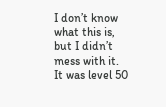I don’t know what this is, but I didn’t mess with it. It was level 50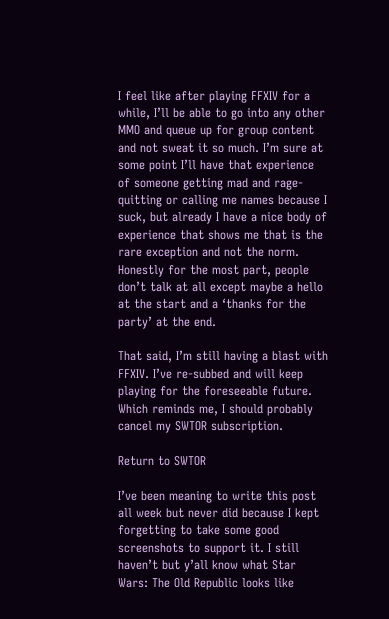I feel like after playing FFXIV for a while, I’ll be able to go into any other MMO and queue up for group content and not sweat it so much. I’m sure at some point I’ll have that experience of someone getting mad and rage-quitting or calling me names because I suck, but already I have a nice body of experience that shows me that is the rare exception and not the norm. Honestly for the most part, people don’t talk at all except maybe a hello at the start and a ‘thanks for the party’ at the end.

That said, I’m still having a blast with FFXIV. I’ve re-subbed and will keep playing for the foreseeable future. Which reminds me, I should probably cancel my SWTOR subscription.

Return to SWTOR

I’ve been meaning to write this post all week but never did because I kept forgetting to take some good screenshots to support it. I still haven’t but y’all know what Star Wars: The Old Republic looks like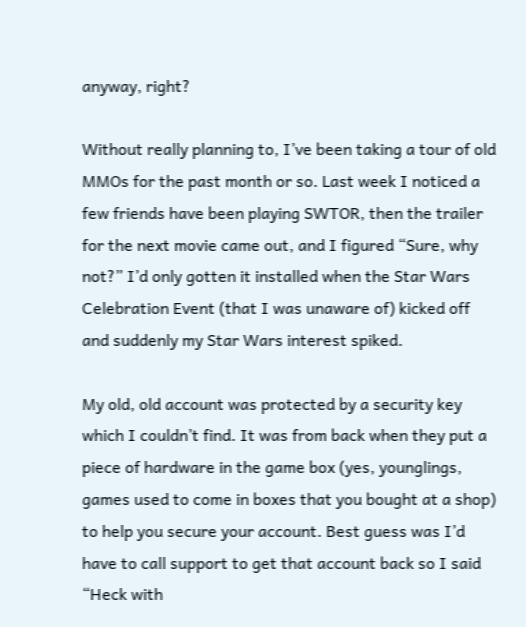anyway, right?

Without really planning to, I’ve been taking a tour of old MMOs for the past month or so. Last week I noticed a few friends have been playing SWTOR, then the trailer for the next movie came out, and I figured “Sure, why not?” I’d only gotten it installed when the Star Wars Celebration Event (that I was unaware of) kicked off and suddenly my Star Wars interest spiked.

My old, old account was protected by a security key which I couldn’t find. It was from back when they put a piece of hardware in the game box (yes, younglings, games used to come in boxes that you bought at a shop) to help you secure your account. Best guess was I’d have to call support to get that account back so I said “Heck with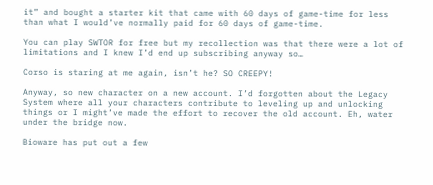it” and bought a starter kit that came with 60 days of game-time for less than what I would’ve normally paid for 60 days of game-time.

You can play SWTOR for free but my recollection was that there were a lot of limitations and I knew I’d end up subscribing anyway so…

Corso is staring at me again, isn’t he? SO CREEPY!

Anyway, so new character on a new account. I’d forgotten about the Legacy System where all your characters contribute to leveling up and unlocking things or I might’ve made the effort to recover the old account. Eh, water under the bridge now.

Bioware has put out a few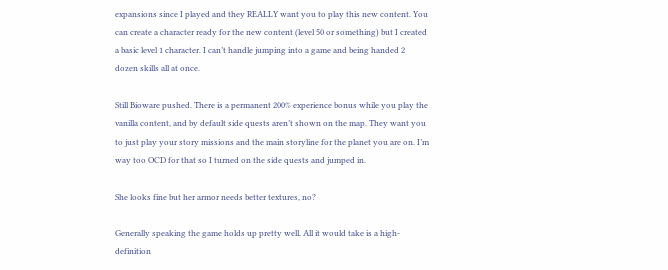expansions since I played and they REALLY want you to play this new content. You can create a character ready for the new content (level 50 or something) but I created a basic level 1 character. I can’t handle jumping into a game and being handed 2 dozen skills all at once.

Still Bioware pushed. There is a permanent 200% experience bonus while you play the vanilla content, and by default side quests aren’t shown on the map. They want you to just play your story missions and the main storyline for the planet you are on. I’m way too OCD for that so I turned on the side quests and jumped in.

She looks fine but her armor needs better textures, no?

Generally speaking the game holds up pretty well. All it would take is a high-definition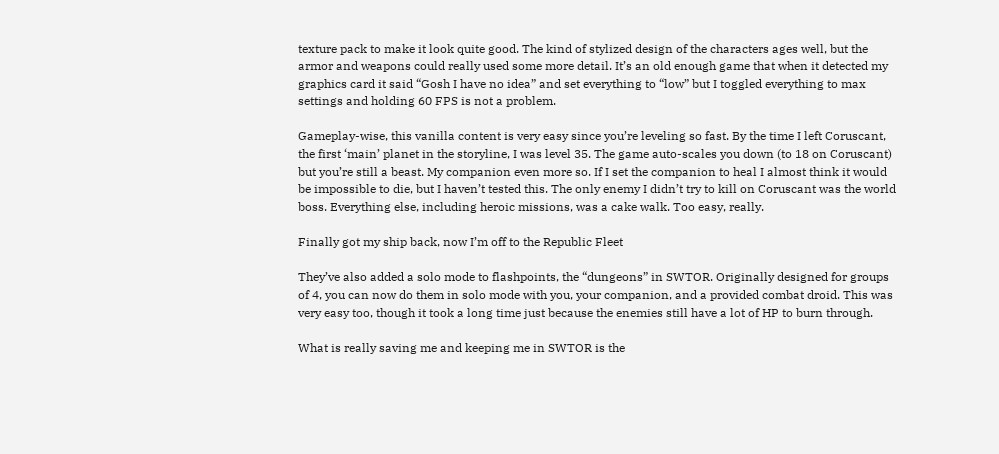texture pack to make it look quite good. The kind of stylized design of the characters ages well, but the armor and weapons could really used some more detail. It’s an old enough game that when it detected my graphics card it said “Gosh I have no idea” and set everything to “low” but I toggled everything to max settings and holding 60 FPS is not a problem.

Gameplay-wise, this vanilla content is very easy since you’re leveling so fast. By the time I left Coruscant, the first ‘main’ planet in the storyline, I was level 35. The game auto-scales you down (to 18 on Coruscant) but you’re still a beast. My companion even more so. If I set the companion to heal I almost think it would be impossible to die, but I haven’t tested this. The only enemy I didn’t try to kill on Coruscant was the world boss. Everything else, including heroic missions, was a cake walk. Too easy, really.

Finally got my ship back, now I’m off to the Republic Fleet

They’ve also added a solo mode to flashpoints, the “dungeons” in SWTOR. Originally designed for groups of 4, you can now do them in solo mode with you, your companion, and a provided combat droid. This was very easy too, though it took a long time just because the enemies still have a lot of HP to burn through.

What is really saving me and keeping me in SWTOR is the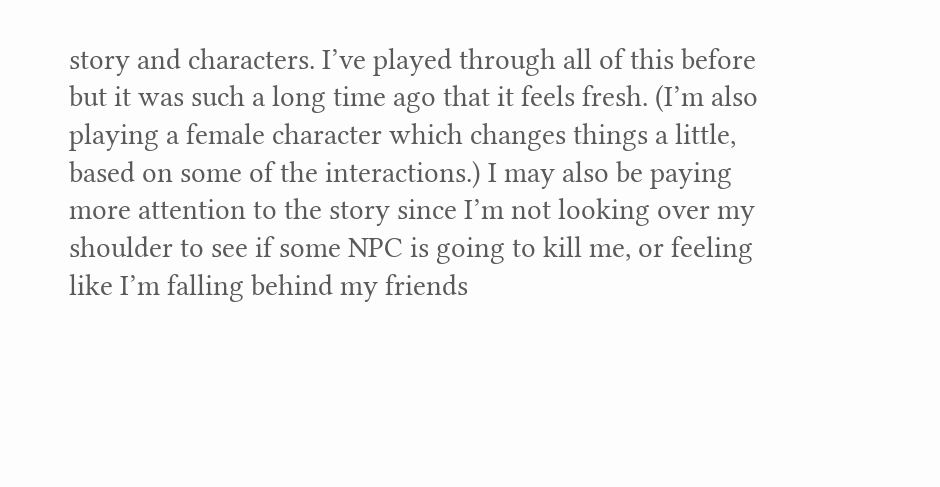story and characters. I’ve played through all of this before but it was such a long time ago that it feels fresh. (I’m also playing a female character which changes things a little, based on some of the interactions.) I may also be paying more attention to the story since I’m not looking over my shoulder to see if some NPC is going to kill me, or feeling like I’m falling behind my friends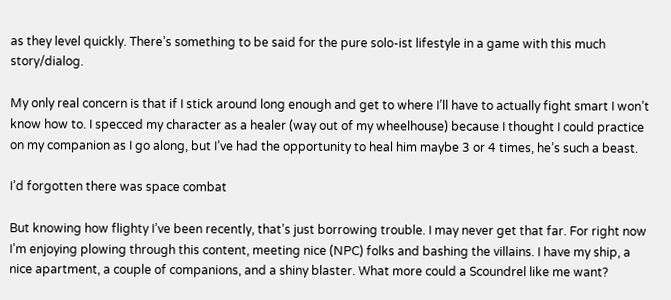as they level quickly. There’s something to be said for the pure solo-ist lifestyle in a game with this much story/dialog.

My only real concern is that if I stick around long enough and get to where I’ll have to actually fight smart I won’t know how to. I specced my character as a healer (way out of my wheelhouse) because I thought I could practice on my companion as I go along, but I’ve had the opportunity to heal him maybe 3 or 4 times, he’s such a beast.

I’d forgotten there was space combat

But knowing how flighty I’ve been recently, that’s just borrowing trouble. I may never get that far. For right now I’m enjoying plowing through this content, meeting nice (NPC) folks and bashing the villains. I have my ship, a nice apartment, a couple of companions, and a shiny blaster. What more could a Scoundrel like me want?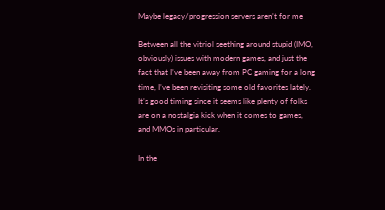Maybe legacy/progression servers aren’t for me

Between all the vitriol seething around stupid (IMO, obviously) issues with modern games, and just the fact that I’ve been away from PC gaming for a long time, I’ve been revisiting some old favorites lately. It’s good timing since it seems like plenty of folks are on a nostalgia kick when it comes to games, and MMOs in particular.

In the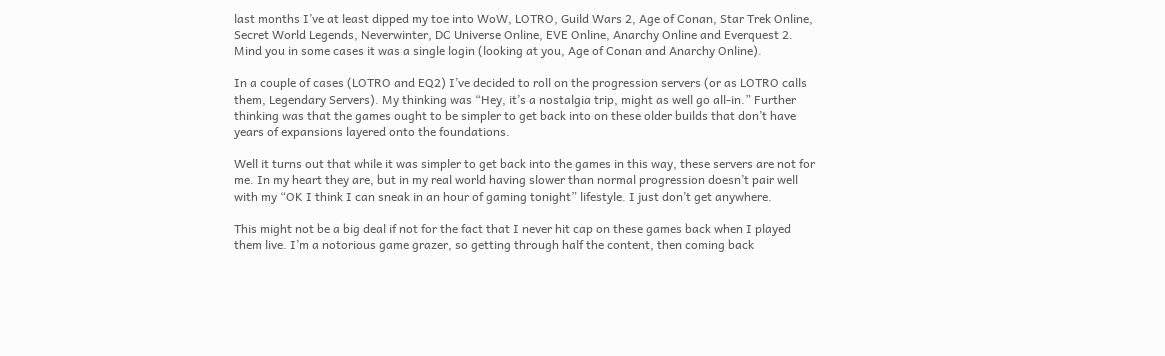last months I’ve at least dipped my toe into WoW, LOTRO, Guild Wars 2, Age of Conan, Star Trek Online, Secret World Legends, Neverwinter, DC Universe Online, EVE Online, Anarchy Online and Everquest 2. Mind you in some cases it was a single login (looking at you, Age of Conan and Anarchy Online).

In a couple of cases (LOTRO and EQ2) I’ve decided to roll on the progression servers (or as LOTRO calls them, Legendary Servers). My thinking was “Hey, it’s a nostalgia trip, might as well go all-in.” Further thinking was that the games ought to be simpler to get back into on these older builds that don’t have years of expansions layered onto the foundations.

Well it turns out that while it was simpler to get back into the games in this way, these servers are not for me. In my heart they are, but in my real world having slower than normal progression doesn’t pair well with my “OK I think I can sneak in an hour of gaming tonight” lifestyle. I just don’t get anywhere.

This might not be a big deal if not for the fact that I never hit cap on these games back when I played them live. I’m a notorious game grazer, so getting through half the content, then coming back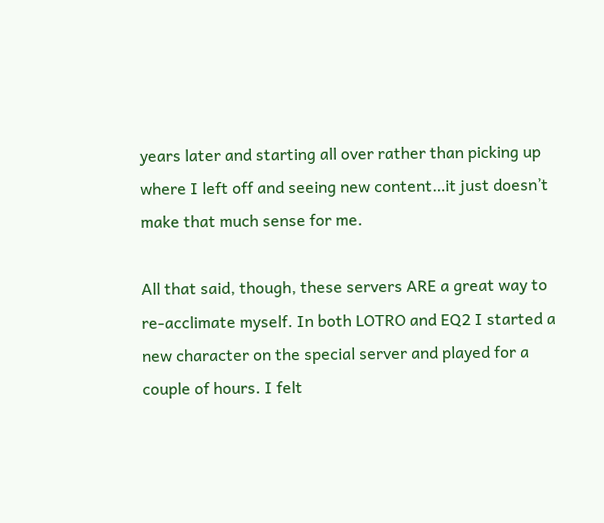years later and starting all over rather than picking up where I left off and seeing new content…it just doesn’t make that much sense for me.

All that said, though, these servers ARE a great way to re-acclimate myself. In both LOTRO and EQ2 I started a new character on the special server and played for a couple of hours. I felt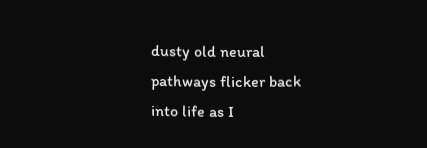dusty old neural pathways flicker back into life as I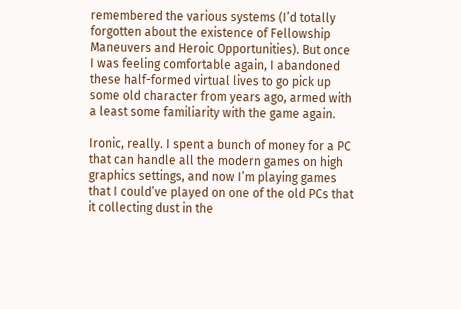remembered the various systems (I’d totally forgotten about the existence of Fellowship Maneuvers and Heroic Opportunities). But once I was feeling comfortable again, I abandoned these half-formed virtual lives to go pick up some old character from years ago, armed with a least some familiarity with the game again.

Ironic, really. I spent a bunch of money for a PC that can handle all the modern games on high graphics settings, and now I’m playing games that I could’ve played on one of the old PCs that it collecting dust in the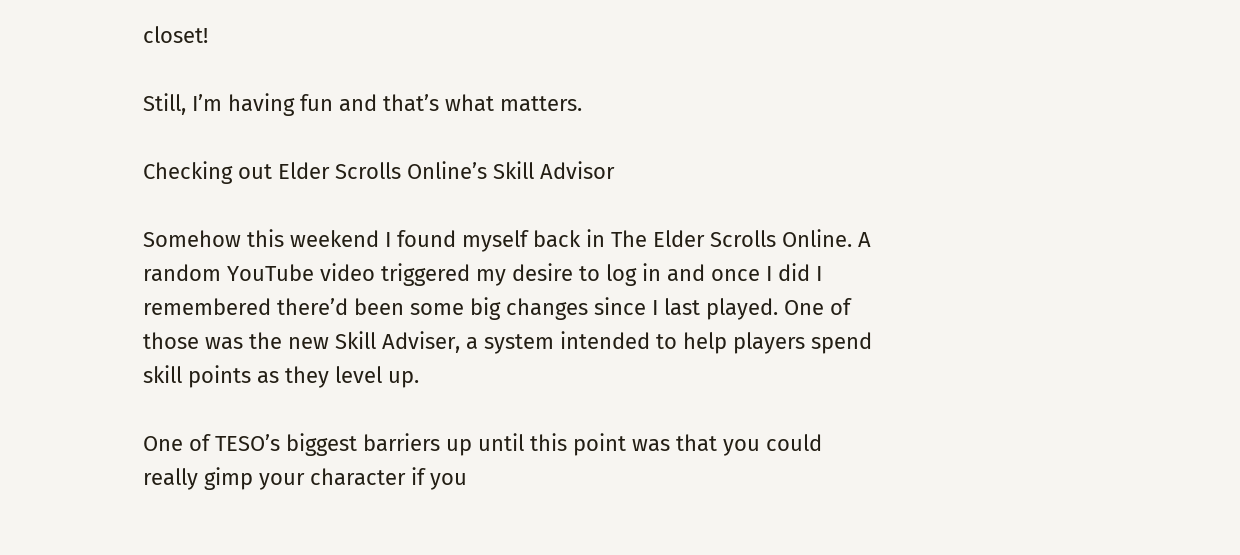closet!

Still, I’m having fun and that’s what matters.

Checking out Elder Scrolls Online’s Skill Advisor

Somehow this weekend I found myself back in The Elder Scrolls Online. A random YouTube video triggered my desire to log in and once I did I remembered there’d been some big changes since I last played. One of those was the new Skill Adviser, a system intended to help players spend skill points as they level up.

One of TESO’s biggest barriers up until this point was that you could really gimp your character if you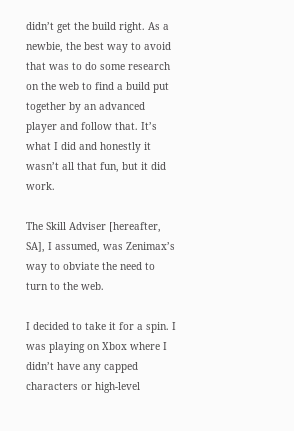didn’t get the build right. As a newbie, the best way to avoid that was to do some research on the web to find a build put together by an advanced player and follow that. It’s what I did and honestly it wasn’t all that fun, but it did work.

The Skill Adviser [hereafter, SA], I assumed, was Zenimax’s way to obviate the need to turn to the web.

I decided to take it for a spin. I was playing on Xbox where I didn’t have any capped characters or high-level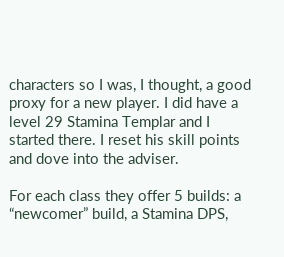characters so I was, I thought, a good proxy for a new player. I did have a level 29 Stamina Templar and I started there. I reset his skill points and dove into the adviser.

For each class they offer 5 builds: a “newcomer” build, a Stamina DPS,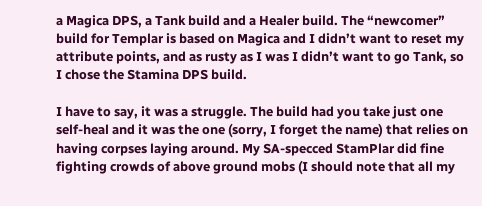a Magica DPS, a Tank build and a Healer build. The “newcomer” build for Templar is based on Magica and I didn’t want to reset my attribute points, and as rusty as I was I didn’t want to go Tank, so I chose the Stamina DPS build.

I have to say, it was a struggle. The build had you take just one self-heal and it was the one (sorry, I forget the name) that relies on having corpses laying around. My SA-specced StamPlar did fine fighting crowds of above ground mobs (I should note that all my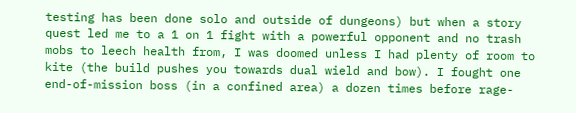testing has been done solo and outside of dungeons) but when a story quest led me to a 1 on 1 fight with a powerful opponent and no trash mobs to leech health from, I was doomed unless I had plenty of room to kite (the build pushes you towards dual wield and bow). I fought one end-of-mission boss (in a confined area) a dozen times before rage-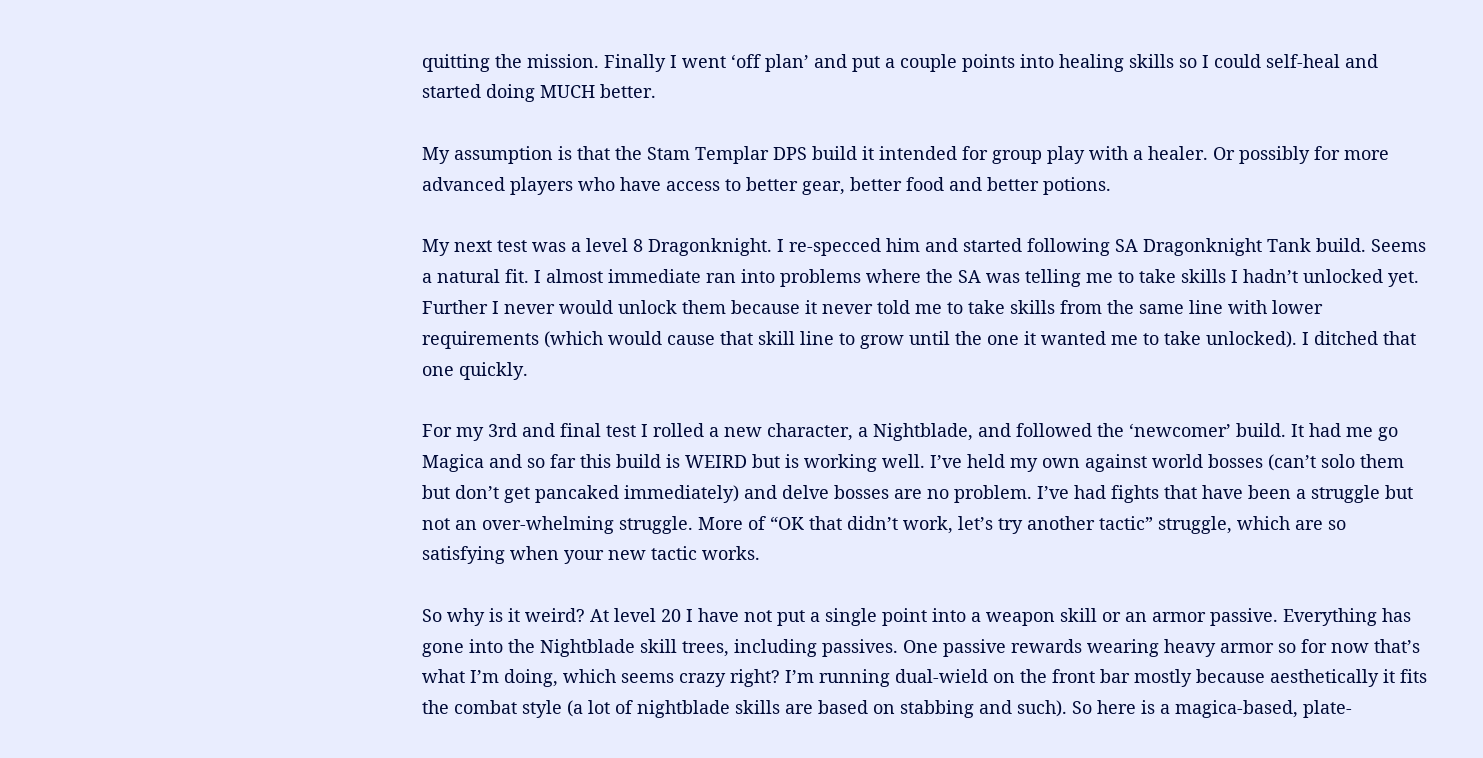quitting the mission. Finally I went ‘off plan’ and put a couple points into healing skills so I could self-heal and started doing MUCH better.

My assumption is that the Stam Templar DPS build it intended for group play with a healer. Or possibly for more advanced players who have access to better gear, better food and better potions.

My next test was a level 8 Dragonknight. I re-specced him and started following SA Dragonknight Tank build. Seems a natural fit. I almost immediate ran into problems where the SA was telling me to take skills I hadn’t unlocked yet. Further I never would unlock them because it never told me to take skills from the same line with lower requirements (which would cause that skill line to grow until the one it wanted me to take unlocked). I ditched that one quickly.

For my 3rd and final test I rolled a new character, a Nightblade, and followed the ‘newcomer’ build. It had me go Magica and so far this build is WEIRD but is working well. I’ve held my own against world bosses (can’t solo them but don’t get pancaked immediately) and delve bosses are no problem. I’ve had fights that have been a struggle but not an over-whelming struggle. More of “OK that didn’t work, let’s try another tactic” struggle, which are so satisfying when your new tactic works.

So why is it weird? At level 20 I have not put a single point into a weapon skill or an armor passive. Everything has gone into the Nightblade skill trees, including passives. One passive rewards wearing heavy armor so for now that’s what I’m doing, which seems crazy right? I’m running dual-wield on the front bar mostly because aesthetically it fits the combat style (a lot of nightblade skills are based on stabbing and such). So here is a magica-based, plate-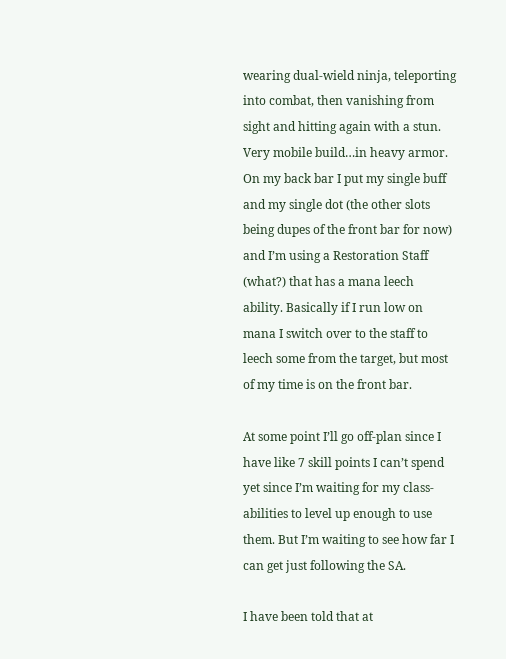wearing dual-wield ninja, teleporting into combat, then vanishing from sight and hitting again with a stun. Very mobile build…in heavy armor. On my back bar I put my single buff and my single dot (the other slots being dupes of the front bar for now) and I’m using a Restoration Staff (what?) that has a mana leech ability. Basically if I run low on mana I switch over to the staff to leech some from the target, but most of my time is on the front bar.

At some point I’ll go off-plan since I have like 7 skill points I can’t spend yet since I’m waiting for my class-abilities to level up enough to use them. But I’m waiting to see how far I can get just following the SA.

I have been told that at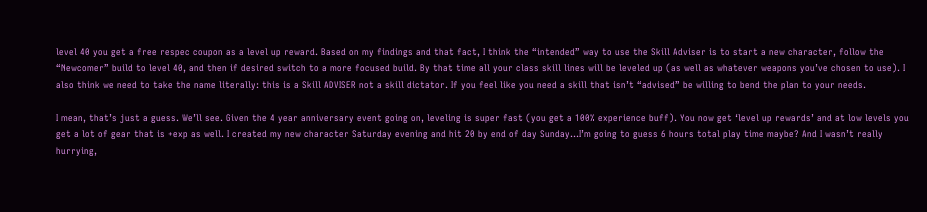level 40 you get a free respec coupon as a level up reward. Based on my findings and that fact, I think the “intended” way to use the Skill Adviser is to start a new character, follow the “Newcomer” build to level 40, and then if desired switch to a more focused build. By that time all your class skill lines will be leveled up (as well as whatever weapons you’ve chosen to use). I also think we need to take the name literally: this is a Skill ADVISER not a skill dictator. If you feel like you need a skill that isn’t “advised” be willing to bend the plan to your needs.

I mean, that’s just a guess. We’ll see. Given the 4 year anniversary event going on, leveling is super fast (you get a 100% experience buff). You now get ‘level up rewards’ and at low levels you get a lot of gear that is +exp as well. I created my new character Saturday evening and hit 20 by end of day Sunday…I’m going to guess 6 hours total play time maybe? And I wasn’t really hurrying,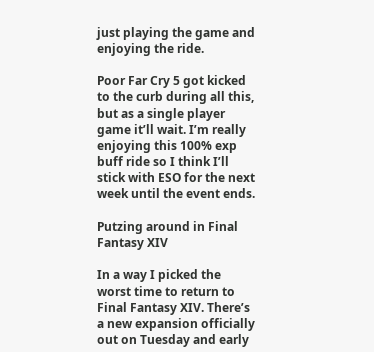just playing the game and enjoying the ride.

Poor Far Cry 5 got kicked to the curb during all this, but as a single player game it’ll wait. I’m really enjoying this 100% exp buff ride so I think I’ll stick with ESO for the next week until the event ends.

Putzing around in Final Fantasy XIV

In a way I picked the worst time to return to Final Fantasy XIV. There’s a new expansion officially out on Tuesday and early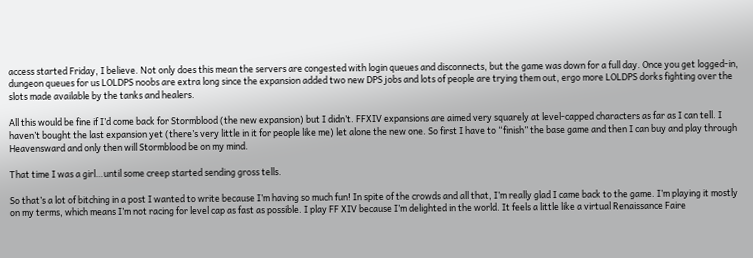access started Friday, I believe. Not only does this mean the servers are congested with login queues and disconnects, but the game was down for a full day. Once you get logged-in, dungeon queues for us LOLDPS noobs are extra long since the expansion added two new DPS jobs and lots of people are trying them out, ergo more LOLDPS dorks fighting over the slots made available by the tanks and healers.

All this would be fine if I’d come back for Stormblood (the new expansion) but I didn’t. FFXIV expansions are aimed very squarely at level-capped characters as far as I can tell. I haven’t bought the last expansion yet (there’s very little in it for people like me) let alone the new one. So first I have to “finish” the base game and then I can buy and play through Heavensward and only then will Stormblood be on my mind.

That time I was a girl…until some creep started sending gross tells.

So that’s a lot of bitching in a post I wanted to write because I’m having so much fun! In spite of the crowds and all that, I’m really glad I came back to the game. I’m playing it mostly on my terms, which means I’m not racing for level cap as fast as possible. I play FF XIV because I’m delighted in the world. It feels a little like a virtual Renaissance Faire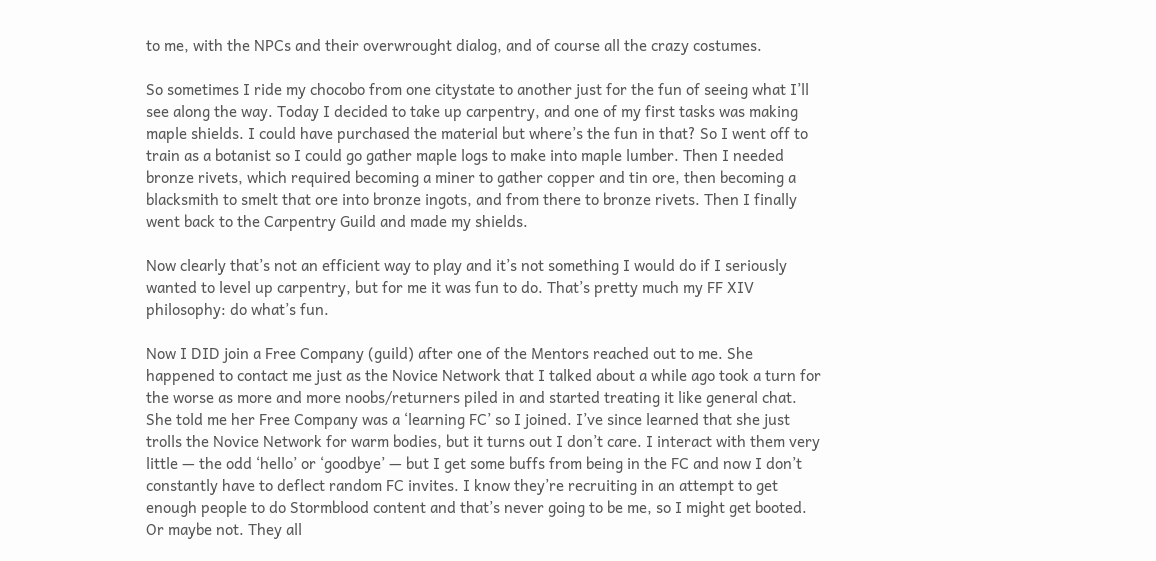to me, with the NPCs and their overwrought dialog, and of course all the crazy costumes.

So sometimes I ride my chocobo from one citystate to another just for the fun of seeing what I’ll see along the way. Today I decided to take up carpentry, and one of my first tasks was making maple shields. I could have purchased the material but where’s the fun in that? So I went off to train as a botanist so I could go gather maple logs to make into maple lumber. Then I needed bronze rivets, which required becoming a miner to gather copper and tin ore, then becoming a blacksmith to smelt that ore into bronze ingots, and from there to bronze rivets. Then I finally went back to the Carpentry Guild and made my shields.

Now clearly that’s not an efficient way to play and it’s not something I would do if I seriously wanted to level up carpentry, but for me it was fun to do. That’s pretty much my FF XIV philosophy: do what’s fun.

Now I DID join a Free Company (guild) after one of the Mentors reached out to me. She happened to contact me just as the Novice Network that I talked about a while ago took a turn for the worse as more and more noobs/returners piled in and started treating it like general chat. She told me her Free Company was a ‘learning FC’ so I joined. I’ve since learned that she just trolls the Novice Network for warm bodies, but it turns out I don’t care. I interact with them very little — the odd ‘hello’ or ‘goodbye’ — but I get some buffs from being in the FC and now I don’t constantly have to deflect random FC invites. I know they’re recruiting in an attempt to get enough people to do Stormblood content and that’s never going to be me, so I might get booted. Or maybe not. They all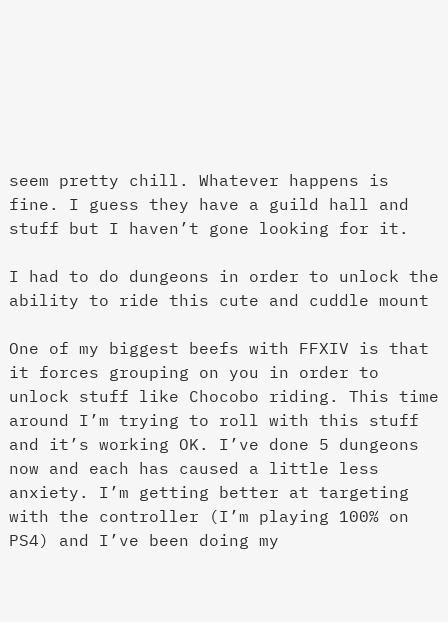seem pretty chill. Whatever happens is fine. I guess they have a guild hall and stuff but I haven’t gone looking for it.

I had to do dungeons in order to unlock the ability to ride this cute and cuddle mount

One of my biggest beefs with FFXIV is that it forces grouping on you in order to unlock stuff like Chocobo riding. This time around I’m trying to roll with this stuff and it’s working OK. I’ve done 5 dungeons now and each has caused a little less anxiety. I’m getting better at targeting with the controller (I’m playing 100% on PS4) and I’ve been doing my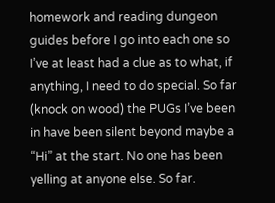homework and reading dungeon guides before I go into each one so I’ve at least had a clue as to what, if anything, I need to do special. So far (knock on wood) the PUGs I’ve been in have been silent beyond maybe a “Hi” at the start. No one has been yelling at anyone else. So far.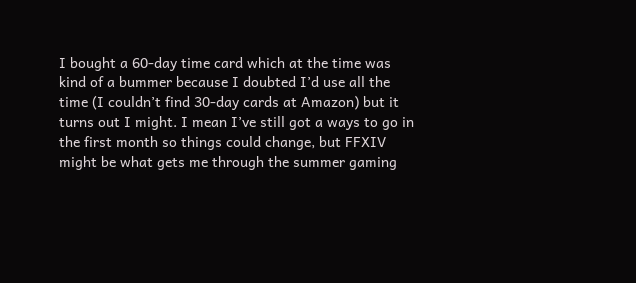I bought a 60-day time card which at the time was kind of a bummer because I doubted I’d use all the time (I couldn’t find 30-day cards at Amazon) but it turns out I might. I mean I’ve still got a ways to go in the first month so things could change, but FFXIV might be what gets me through the summer gaming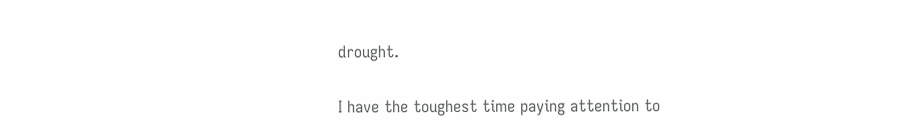drought.

I have the toughest time paying attention to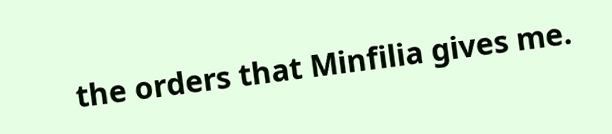the orders that Minfilia gives me.